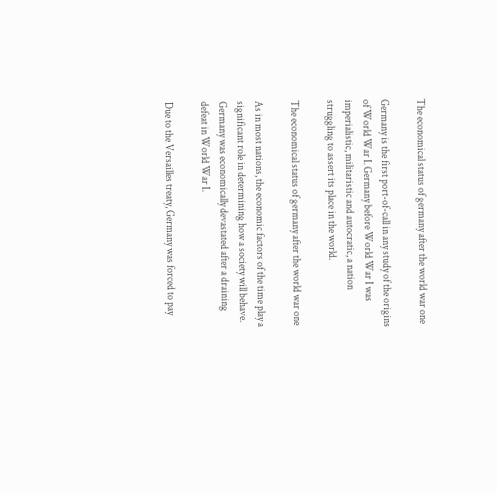The economical status of germany after the world war one

Germany is the first port-of-call in any study of the origins of World War I. Germany before World War I was imperialistic, militaristic and autocratic, a nation struggling to assert its place in the world.

The economical status of germany after the world war one

As in most nations, the economic factors of the time play a significant role in determining how a society will behave. Germany was economically devastated after a draining defeat in World War I.

Due to the Versailles treaty, Germany was forced to pay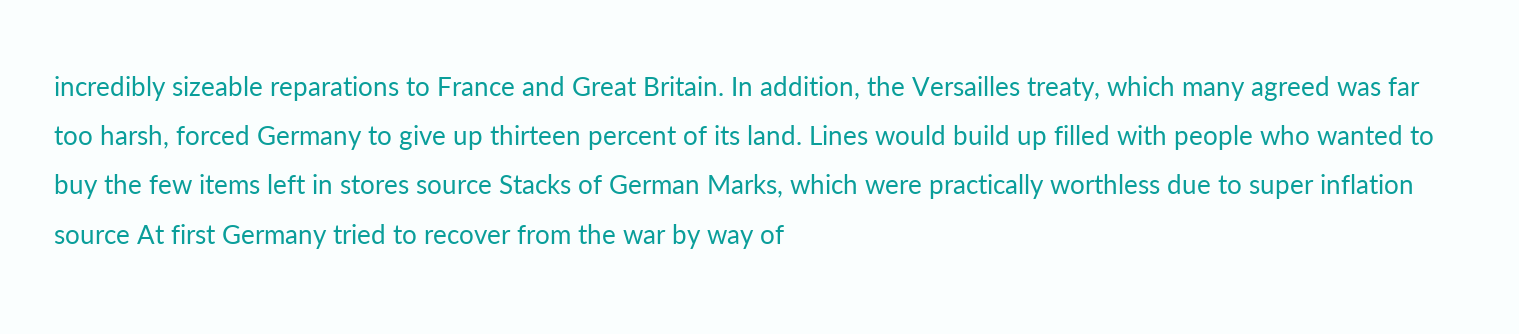incredibly sizeable reparations to France and Great Britain. In addition, the Versailles treaty, which many agreed was far too harsh, forced Germany to give up thirteen percent of its land. Lines would build up filled with people who wanted to buy the few items left in stores source Stacks of German Marks, which were practically worthless due to super inflation source At first Germany tried to recover from the war by way of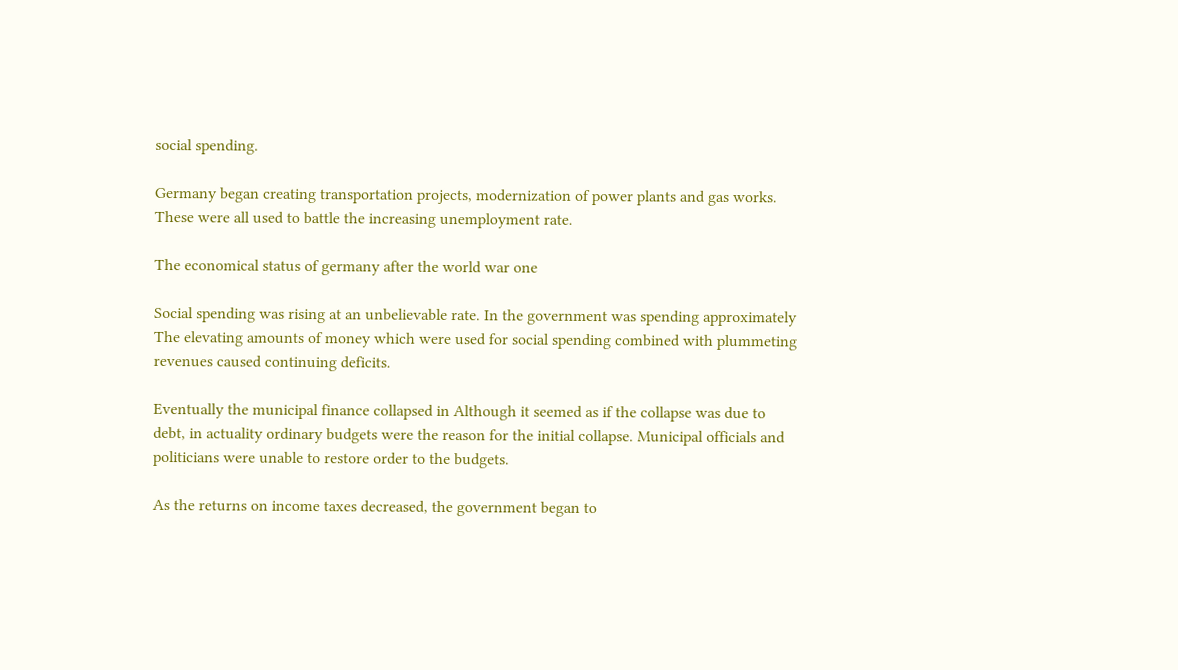social spending.

Germany began creating transportation projects, modernization of power plants and gas works. These were all used to battle the increasing unemployment rate.

The economical status of germany after the world war one

Social spending was rising at an unbelievable rate. In the government was spending approximately The elevating amounts of money which were used for social spending combined with plummeting revenues caused continuing deficits.

Eventually the municipal finance collapsed in Although it seemed as if the collapse was due to debt, in actuality ordinary budgets were the reason for the initial collapse. Municipal officials and politicians were unable to restore order to the budgets.

As the returns on income taxes decreased, the government began to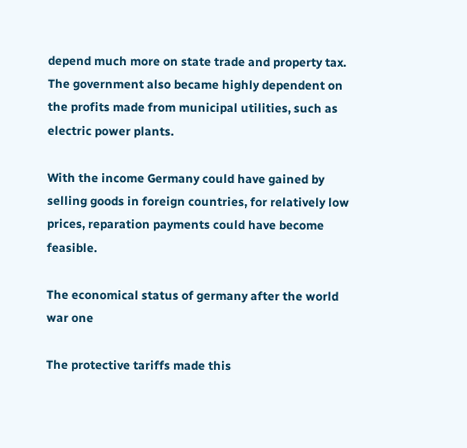depend much more on state trade and property tax. The government also became highly dependent on the profits made from municipal utilities, such as electric power plants.

With the income Germany could have gained by selling goods in foreign countries, for relatively low prices, reparation payments could have become feasible.

The economical status of germany after the world war one

The protective tariffs made this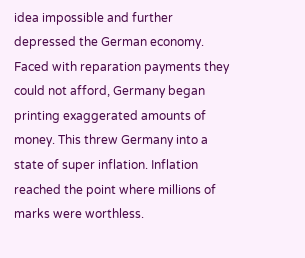idea impossible and further depressed the German economy. Faced with reparation payments they could not afford, Germany began printing exaggerated amounts of money. This threw Germany into a state of super inflation. Inflation reached the point where millions of marks were worthless.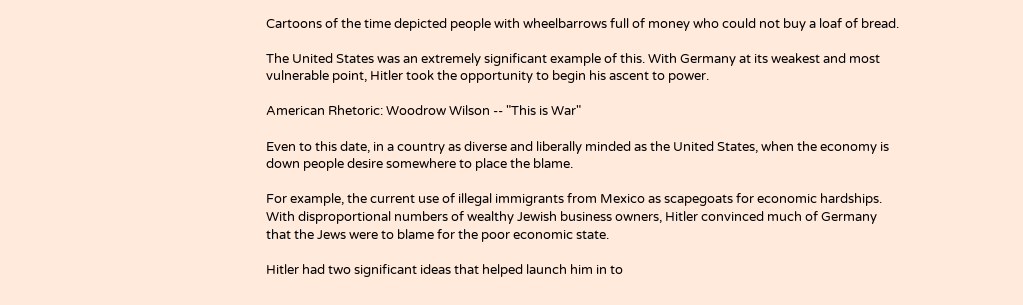Cartoons of the time depicted people with wheelbarrows full of money who could not buy a loaf of bread.

The United States was an extremely significant example of this. With Germany at its weakest and most vulnerable point, Hitler took the opportunity to begin his ascent to power.

American Rhetoric: Woodrow Wilson -- "This is War"

Even to this date, in a country as diverse and liberally minded as the United States, when the economy is down people desire somewhere to place the blame.

For example, the current use of illegal immigrants from Mexico as scapegoats for economic hardships. With disproportional numbers of wealthy Jewish business owners, Hitler convinced much of Germany that the Jews were to blame for the poor economic state.

Hitler had two significant ideas that helped launch him in to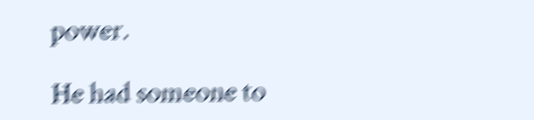power.

He had someone to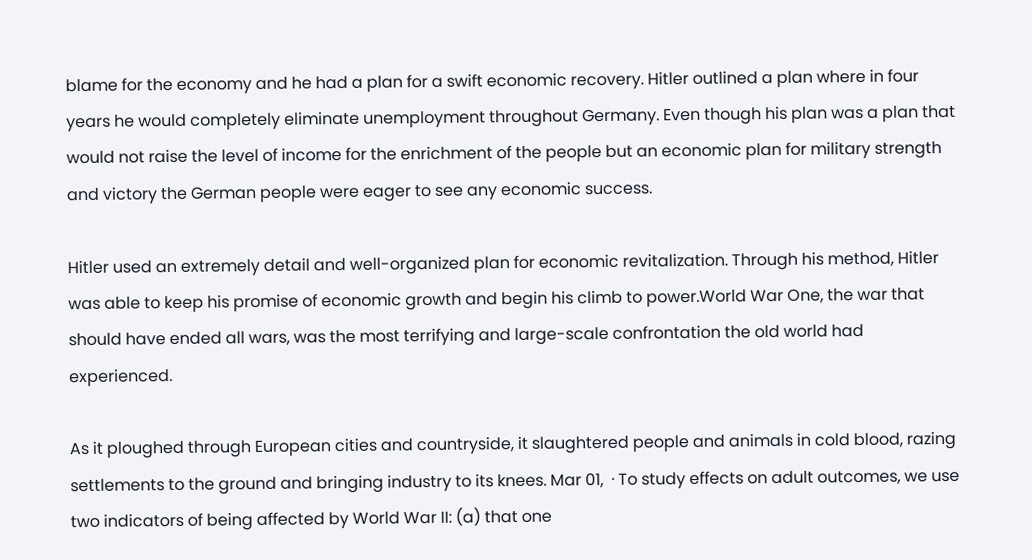blame for the economy and he had a plan for a swift economic recovery. Hitler outlined a plan where in four years he would completely eliminate unemployment throughout Germany. Even though his plan was a plan that would not raise the level of income for the enrichment of the people but an economic plan for military strength and victory the German people were eager to see any economic success.

Hitler used an extremely detail and well-organized plan for economic revitalization. Through his method, Hitler was able to keep his promise of economic growth and begin his climb to power.World War One, the war that should have ended all wars, was the most terrifying and large-scale confrontation the old world had experienced.

As it ploughed through European cities and countryside, it slaughtered people and animals in cold blood, razing settlements to the ground and bringing industry to its knees. Mar 01,  · To study effects on adult outcomes, we use two indicators of being affected by World War II: (a) that one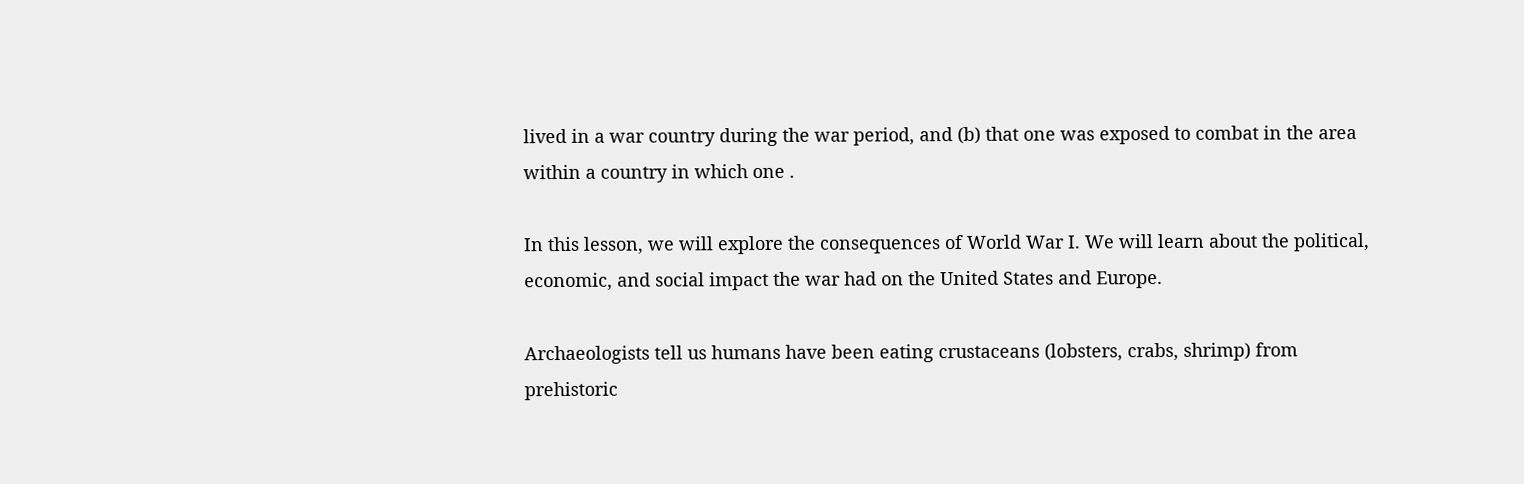lived in a war country during the war period, and (b) that one was exposed to combat in the area within a country in which one .

In this lesson, we will explore the consequences of World War I. We will learn about the political, economic, and social impact the war had on the United States and Europe.

Archaeologists tell us humans have been eating crustaceans (lobsters, crabs, shrimp) from prehistoric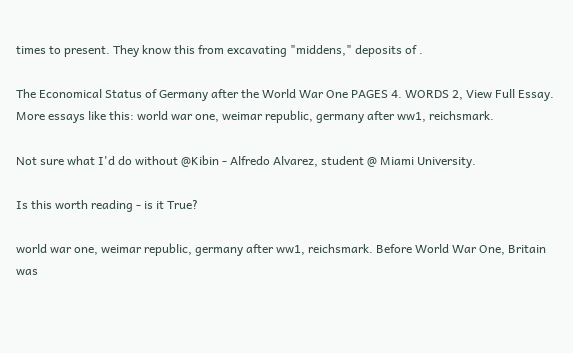times to present. They know this from excavating "middens," deposits of .

The Economical Status of Germany after the World War One PAGES 4. WORDS 2, View Full Essay. More essays like this: world war one, weimar republic, germany after ww1, reichsmark.

Not sure what I'd do without @Kibin - Alfredo Alvarez, student @ Miami University.

Is this worth reading - is it True?

world war one, weimar republic, germany after ww1, reichsmark. Before World War One, Britain was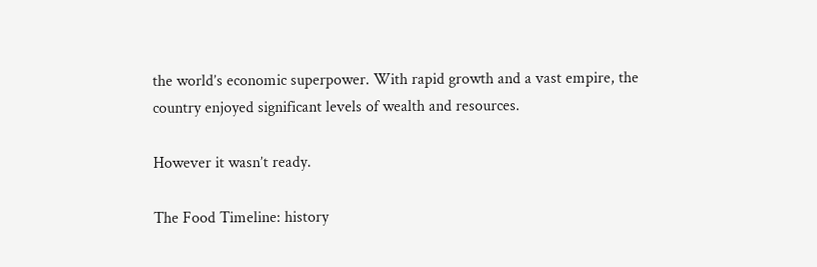the world’s economic superpower. With rapid growth and a vast empire, the country enjoyed significant levels of wealth and resources.

However it wasn’t ready.

The Food Timeline: history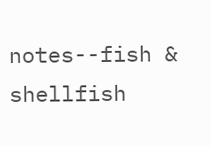notes--fish & shellfish